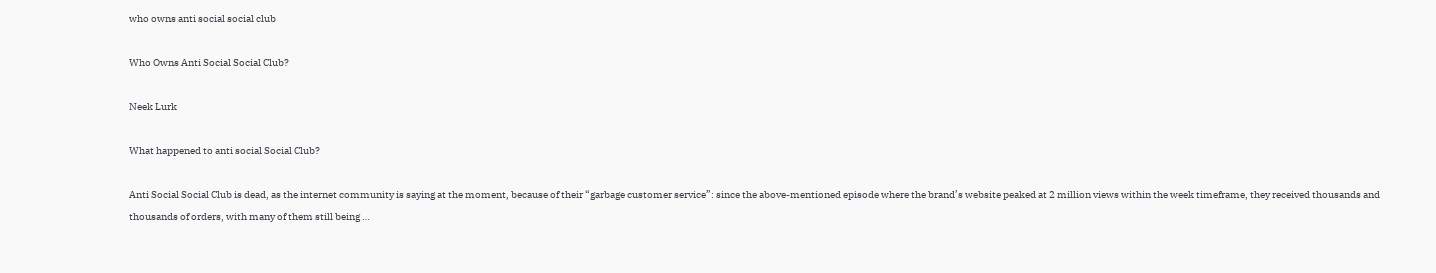who owns anti social social club

Who Owns Anti Social Social Club?

Neek Lurk

What happened to anti social Social Club?

Anti Social Social Club is dead, as the internet community is saying at the moment, because of their “garbage customer service”: since the above-mentioned episode where the brand’s website peaked at 2 million views within the week timeframe, they received thousands and thousands of orders, with many of them still being …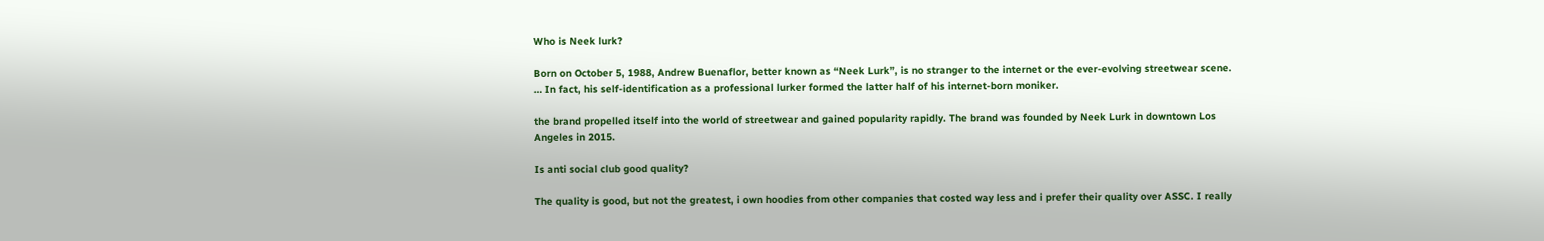Who is Neek lurk?

Born on October 5, 1988, Andrew Buenaflor, better known as “Neek Lurk”, is no stranger to the internet or the ever-evolving streetwear scene. … In fact, his self-identification as a professional lurker formed the latter half of his internet-born moniker.

the brand propelled itself into the world of streetwear and gained popularity rapidly. The brand was founded by Neek Lurk in downtown Los Angeles in 2015.

Is anti social club good quality?

The quality is good, but not the greatest, i own hoodies from other companies that costed way less and i prefer their quality over ASSC. I really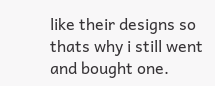like their designs so thats why i still went and bought one.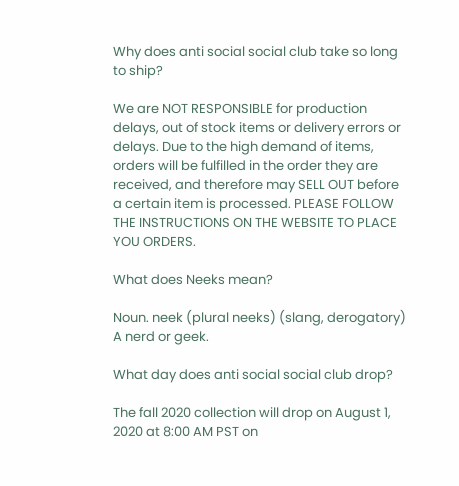Why does anti social social club take so long to ship?

We are NOT RESPONSIBLE for production delays, out of stock items or delivery errors or delays. Due to the high demand of items, orders will be fulfilled in the order they are received, and therefore may SELL OUT before a certain item is processed. PLEASE FOLLOW THE INSTRUCTIONS ON THE WEBSITE TO PLACE YOU ORDERS.

What does Neeks mean?

Noun. neek (plural neeks) (slang, derogatory) A nerd or geek.

What day does anti social social club drop?

The fall 2020 collection will drop on August 1, 2020 at 8:00 AM PST on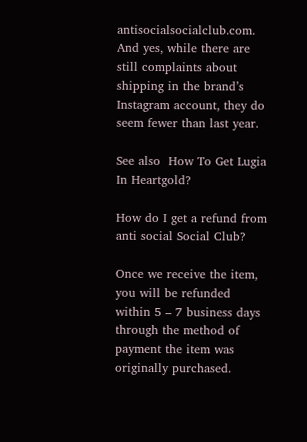antisocialsocialclub.com. And yes, while there are still complaints about shipping in the brand’s Instagram account, they do seem fewer than last year.

See also  How To Get Lugia In Heartgold?

How do I get a refund from anti social Social Club?

Once we receive the item, you will be refunded within 5 – 7 business days through the method of payment the item was originally purchased.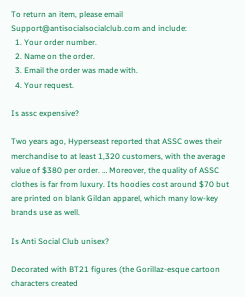To return an item, please email Support@antisocialsocialclub.com and include:
  1. Your order number.
  2. Name on the order.
  3. Email the order was made with.
  4. Your request.

Is assc expensive?

Two years ago, Hyperseast reported that ASSC owes their merchandise to at least 1,320 customers, with the average value of $380 per order. … Moreover, the quality of ASSC clothes is far from luxury. Its hoodies cost around $70 but are printed on blank Gildan apparel, which many low-key brands use as well.

Is Anti Social Club unisex?

Decorated with BT21 figures (the Gorillaz-esque cartoon characters created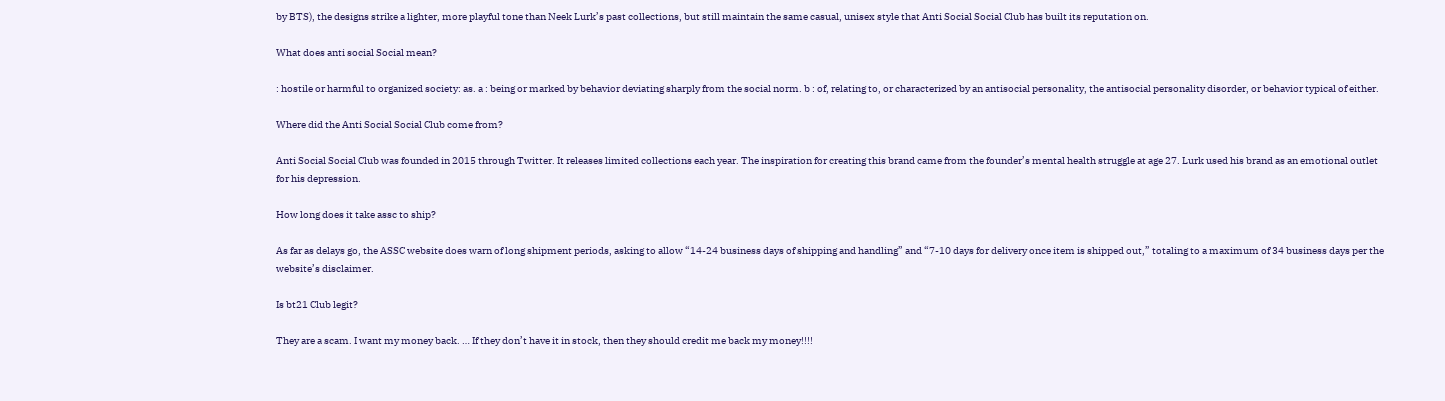by BTS), the designs strike a lighter, more playful tone than Neek Lurk’s past collections, but still maintain the same casual, unisex style that Anti Social Social Club has built its reputation on.

What does anti social Social mean?

: hostile or harmful to organized society: as. a : being or marked by behavior deviating sharply from the social norm. b : of, relating to, or characterized by an antisocial personality, the antisocial personality disorder, or behavior typical of either.

Where did the Anti Social Social Club come from?

Anti Social Social Club was founded in 2015 through Twitter. It releases limited collections each year. The inspiration for creating this brand came from the founder’s mental health struggle at age 27. Lurk used his brand as an emotional outlet for his depression.

How long does it take assc to ship?

As far as delays go, the ASSC website does warn of long shipment periods, asking to allow “14-24 business days of shipping and handling” and “7-10 days for delivery once item is shipped out,” totaling to a maximum of 34 business days per the website’s disclaimer.

Is bt21 Club legit?

They are a scam. I want my money back. … If they don’t have it in stock, then they should credit me back my money!!!!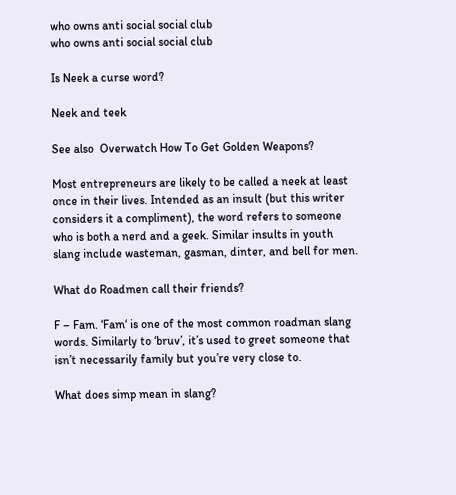who owns anti social social club
who owns anti social social club

Is Neek a curse word?

Neek and teek

See also  Overwatch How To Get Golden Weapons?

Most entrepreneurs are likely to be called a neek at least once in their lives. Intended as an insult (but this writer considers it a compliment), the word refers to someone who is both a nerd and a geek. Similar insults in youth slang include wasteman, gasman, dinter, and bell for men.

What do Roadmen call their friends?

F – Fam. ‘Fam‘ is one of the most common roadman slang words. Similarly to ‘bruv’, it’s used to greet someone that isn’t necessarily family but you’re very close to.

What does simp mean in slang?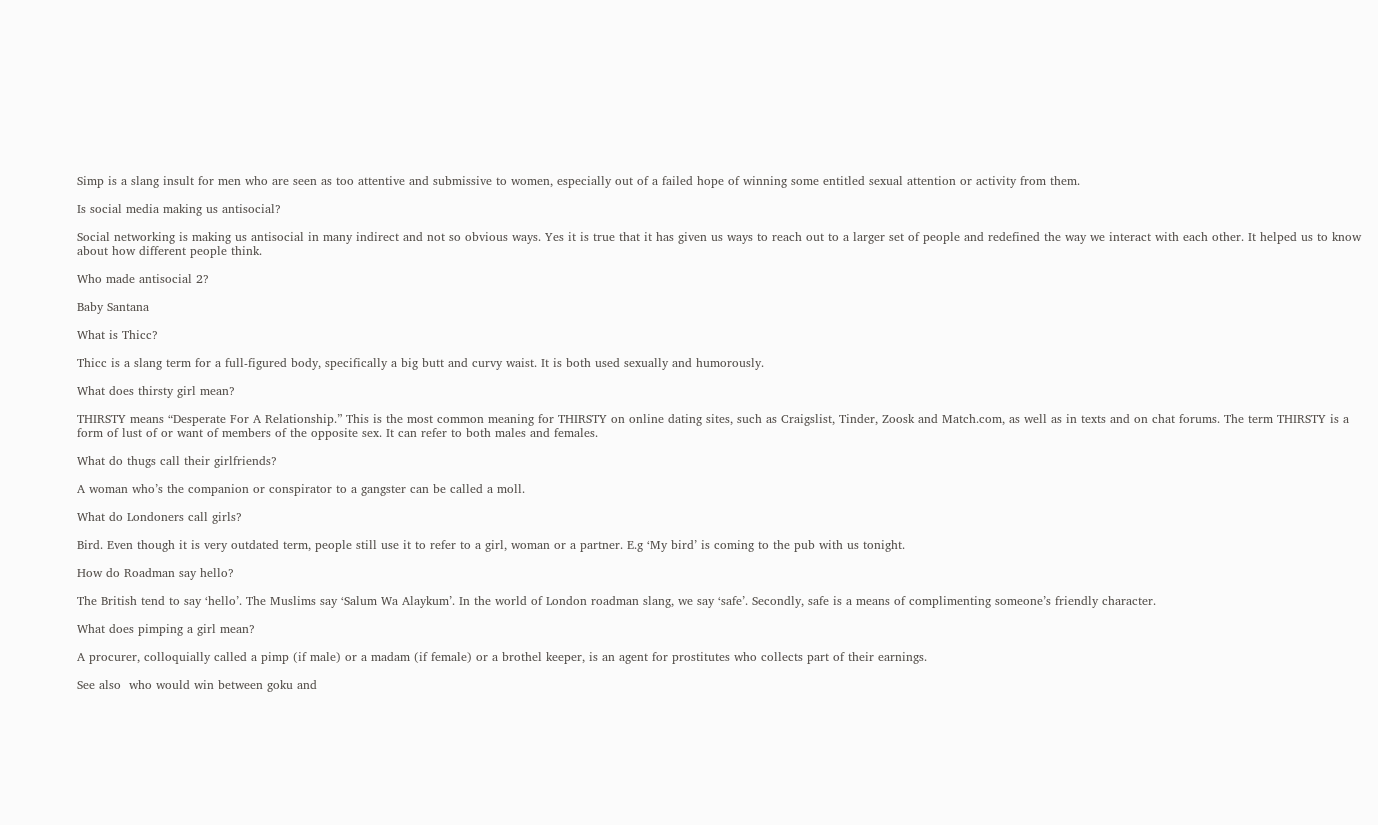Simp is a slang insult for men who are seen as too attentive and submissive to women, especially out of a failed hope of winning some entitled sexual attention or activity from them.

Is social media making us antisocial?

Social networking is making us antisocial in many indirect and not so obvious ways. Yes it is true that it has given us ways to reach out to a larger set of people and redefined the way we interact with each other. It helped us to know about how different people think.

Who made antisocial 2?

Baby Santana

What is Thicc?

Thicc is a slang term for a full-figured body, specifically a big butt and curvy waist. It is both used sexually and humorously.

What does thirsty girl mean?

THIRSTY means “Desperate For A Relationship.” This is the most common meaning for THIRSTY on online dating sites, such as Craigslist, Tinder, Zoosk and Match.com, as well as in texts and on chat forums. The term THIRSTY is a form of lust of or want of members of the opposite sex. It can refer to both males and females.

What do thugs call their girlfriends?

A woman who’s the companion or conspirator to a gangster can be called a moll.

What do Londoners call girls?

Bird. Even though it is very outdated term, people still use it to refer to a girl, woman or a partner. E.g ‘My bird’ is coming to the pub with us tonight.

How do Roadman say hello?

The British tend to say ‘hello’. The Muslims say ‘Salum Wa Alaykum’. In the world of London roadman slang, we say ‘safe’. Secondly, safe is a means of complimenting someone’s friendly character.

What does pimping a girl mean?

A procurer, colloquially called a pimp (if male) or a madam (if female) or a brothel keeper, is an agent for prostitutes who collects part of their earnings.

See also  who would win between goku and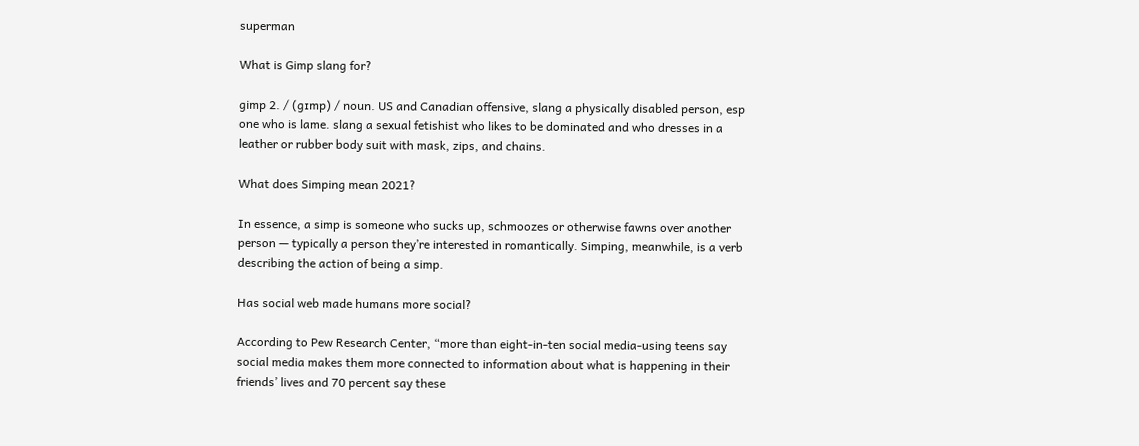superman

What is Gimp slang for?

gimp 2. / (ɡɪmp) / noun. US and Canadian offensive, slang a physically disabled person, esp one who is lame. slang a sexual fetishist who likes to be dominated and who dresses in a leather or rubber body suit with mask, zips, and chains.

What does Simping mean 2021?

In essence, a simp is someone who sucks up, schmoozes or otherwise fawns over another person — typically a person they’re interested in romantically. Simping, meanwhile, is a verb describing the action of being a simp.

Has social web made humans more social?

According to Pew Research Center, “more than eight-in-ten social media-using teens say social media makes them more connected to information about what is happening in their friends’ lives and 70 percent say these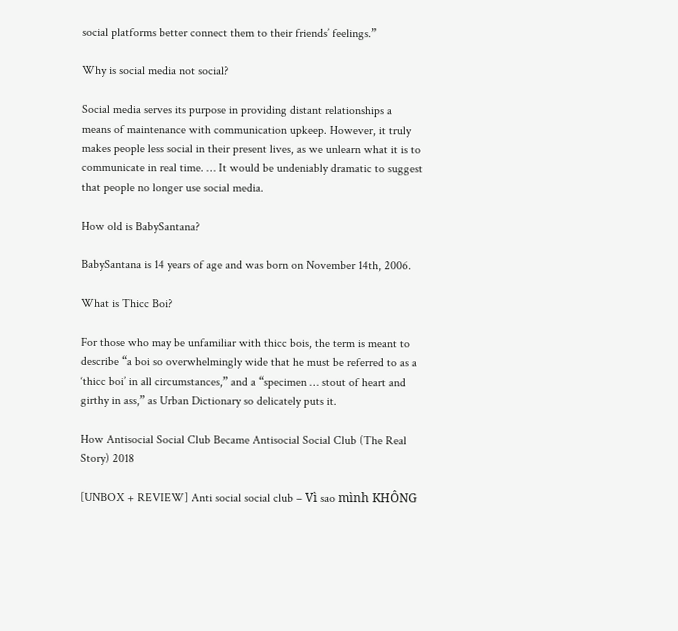social platforms better connect them to their friends’ feelings.”

Why is social media not social?

Social media serves its purpose in providing distant relationships a means of maintenance with communication upkeep. However, it truly makes people less social in their present lives, as we unlearn what it is to communicate in real time. … It would be undeniably dramatic to suggest that people no longer use social media.

How old is BabySantana?

BabySantana is 14 years of age and was born on November 14th, 2006.

What is Thicc Boi?

For those who may be unfamiliar with thicc bois, the term is meant to describe “a boi so overwhelmingly wide that he must be referred to as a ‘thicc boi’ in all circumstances,” and a “specimen … stout of heart and girthy in ass,” as Urban Dictionary so delicately puts it.

How Antisocial Social Club Became Antisocial Social Club (The Real Story) 2018

[UNBOX + REVIEW] Anti social social club – Vì sao mình KHÔNG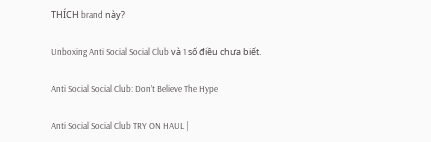THÍCH brand này?

Unboxing Anti Social Social Club và 1 số điều chưa biết.

Anti Social Social Club: Don’t Believe The Hype

Anti Social Social Club TRY ON HAUL |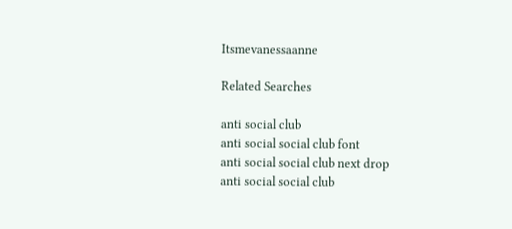Itsmevanessaanne

Related Searches

anti social club
anti social social club font
anti social social club next drop
anti social social club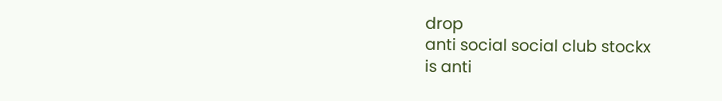drop
anti social social club stockx
is anti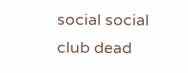social social club dead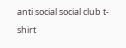anti social social club t-shirt